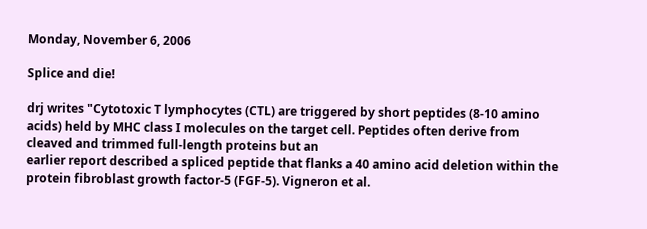Monday, November 6, 2006

Splice and die!

drj writes "Cytotoxic T lymphocytes (CTL) are triggered by short peptides (8-10 amino acids) held by MHC class I molecules on the target cell. Peptides often derive from cleaved and trimmed full-length proteins but an
earlier report described a spliced peptide that flanks a 40 amino acid deletion within the protein fibroblast growth factor-5 (FGF-5). Vigneron et al.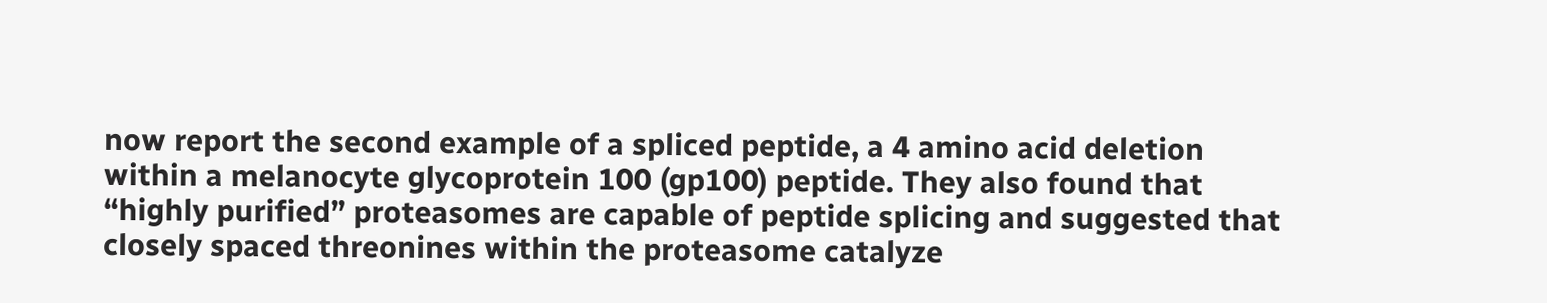now report the second example of a spliced peptide, a 4 amino acid deletion within a melanocyte glycoprotein 100 (gp100) peptide. They also found that “highly purified” proteasomes are capable of peptide splicing and suggested that closely spaced threonines within the proteasome catalyze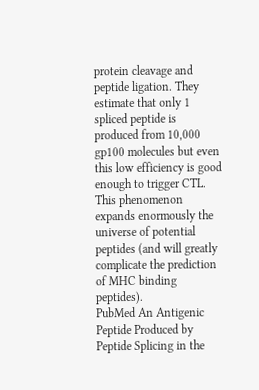protein cleavage and peptide ligation. They estimate that only 1 spliced peptide is produced from 10,000 gp100 molecules but even this low efficiency is good enough to trigger CTL. This phenomenon expands enormously the universe of potential peptides (and will greatly complicate the prediction of MHC binding peptides).
PubMed An Antigenic Peptide Produced by Peptide Splicing in the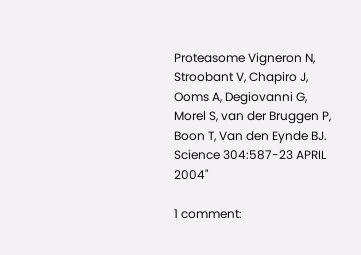Proteasome Vigneron N, Stroobant V, Chapiro J, Ooms A, Degiovanni G, Morel S, van der Bruggen P, Boon T, Van den Eynde BJ.
Science 304:587-23 APRIL 2004"

1 comment: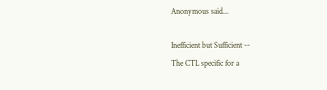Anonymous said...

Inefficient but Sufficient --
The CTL specific for a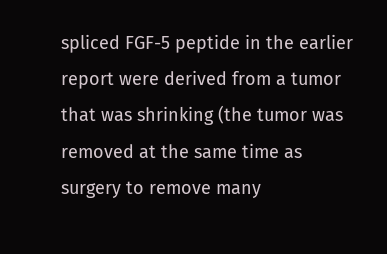spliced FGF-5 peptide in the earlier report were derived from a tumor that was shrinking (the tumor was removed at the same time as surgery to remove many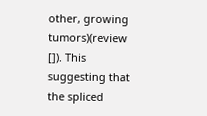other, growing tumors)(review []). This suggesting that the spliced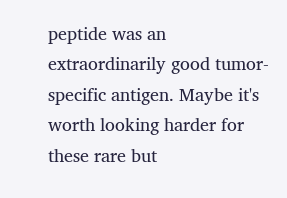peptide was an extraordinarily good tumor-specific antigen. Maybe it's worth looking harder for these rare but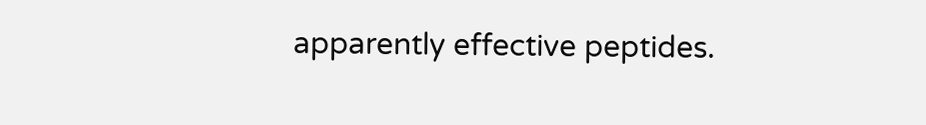apparently effective peptides.